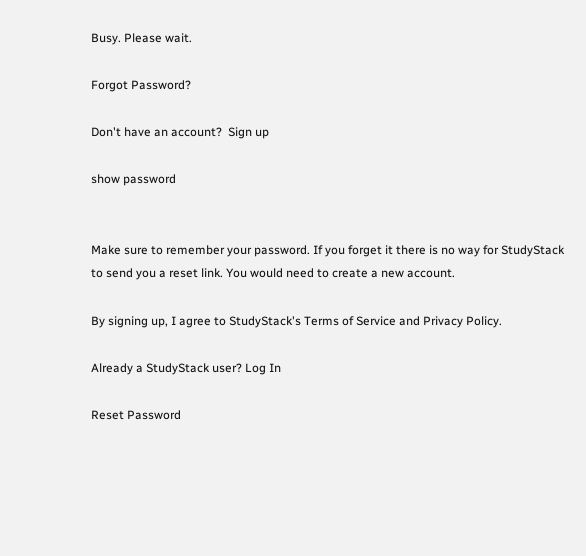Busy. Please wait.

Forgot Password?

Don't have an account?  Sign up

show password


Make sure to remember your password. If you forget it there is no way for StudyStack to send you a reset link. You would need to create a new account.

By signing up, I agree to StudyStack's Terms of Service and Privacy Policy.

Already a StudyStack user? Log In

Reset Password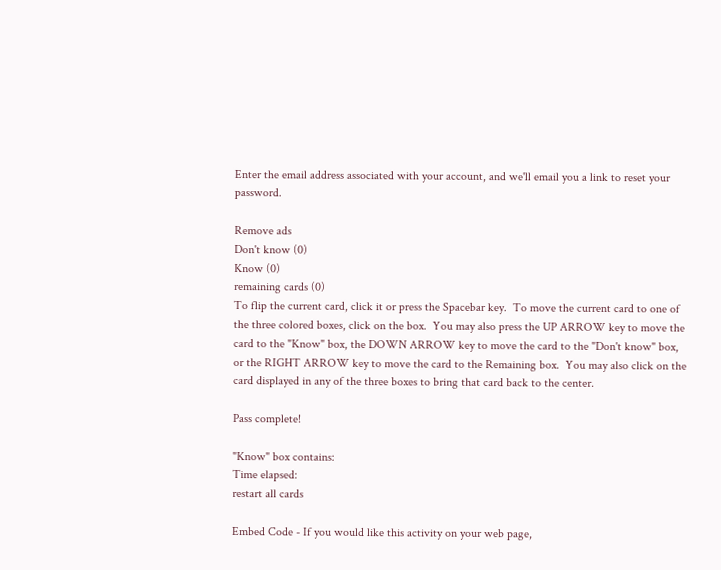Enter the email address associated with your account, and we'll email you a link to reset your password.

Remove ads
Don't know (0)
Know (0)
remaining cards (0)
To flip the current card, click it or press the Spacebar key.  To move the current card to one of the three colored boxes, click on the box.  You may also press the UP ARROW key to move the card to the "Know" box, the DOWN ARROW key to move the card to the "Don't know" box, or the RIGHT ARROW key to move the card to the Remaining box.  You may also click on the card displayed in any of the three boxes to bring that card back to the center.

Pass complete!

"Know" box contains:
Time elapsed:
restart all cards

Embed Code - If you would like this activity on your web page,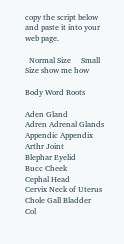copy the script below and paste it into your web page.

  Normal Size     Small Size show me how

Body Word Roots

Aden Gland
Adren Adrenal Glands
Appendic Appendix
Arthr Joint
Blephar Eyelid
Bucc Cheek
Cephal Head
Cervix Neck of Uterus
Chole Gall Bladder
Col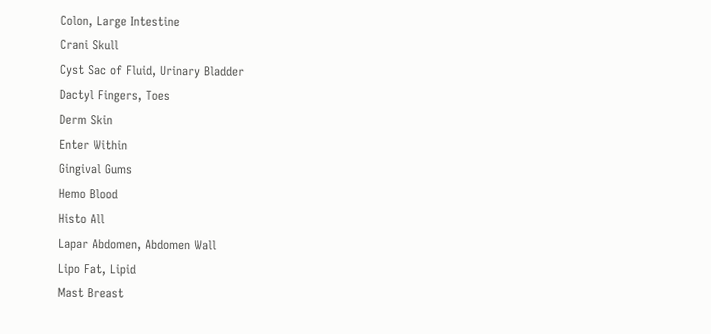Colon, Large Intestine
Crani Skull
Cyst Sac of Fluid, Urinary Bladder
Dactyl Fingers, Toes
Derm Skin
Enter Within
Gingival Gums
Hemo Blood
Histo All
Lapar Abdomen, Abdomen Wall
Lipo Fat, Lipid
Mast Breast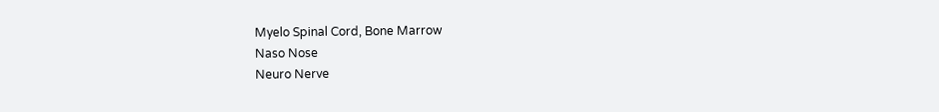Myelo Spinal Cord, Bone Marrow
Naso Nose
Neuro Nerve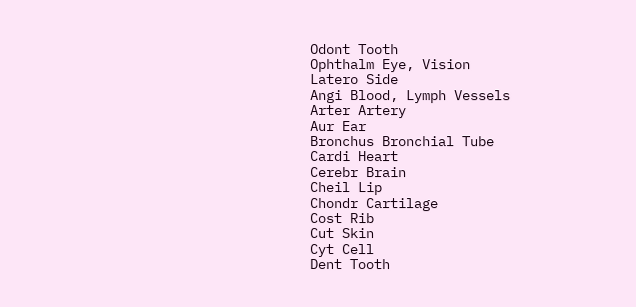Odont Tooth
Ophthalm Eye, Vision
Latero Side
Angi Blood, Lymph Vessels
Arter Artery
Aur Ear
Bronchus Bronchial Tube
Cardi Heart
Cerebr Brain
Cheil Lip
Chondr Cartilage
Cost Rib
Cut Skin
Cyt Cell
Dent Tooth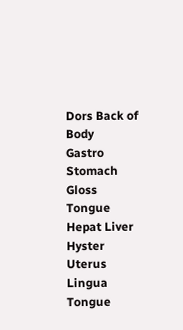Dors Back of Body
Gastro Stomach
Gloss Tongue
Hepat Liver
Hyster Uterus
Lingua Tongue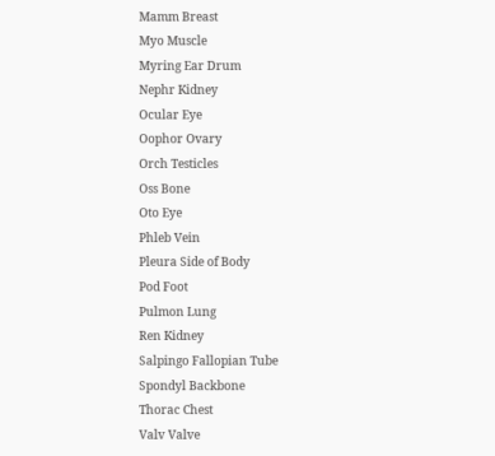Mamm Breast
Myo Muscle
Myring Ear Drum
Nephr Kidney
Ocular Eye
Oophor Ovary
Orch Testicles
Oss Bone
Oto Eye
Phleb Vein
Pleura Side of Body
Pod Foot
Pulmon Lung
Ren Kidney
Salpingo Fallopian Tube
Spondyl Backbone
Thorac Chest
Valv Valve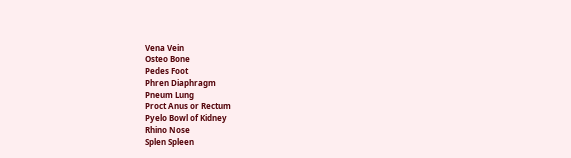Vena Vein
Osteo Bone
Pedes Foot
Phren Diaphragm
Pneum Lung
Proct Anus or Rectum
Pyelo Bowl of Kidney
Rhino Nose
Splen Spleen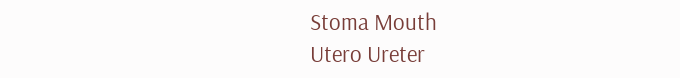Stoma Mouth
Utero Ureter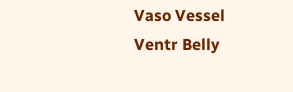Vaso Vessel
Ventr Belly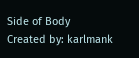Side of Body
Created by: karlmank